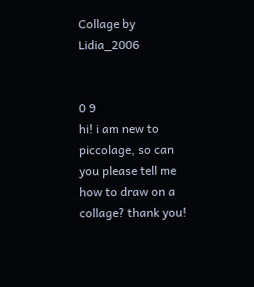Collage by Lidia_2006


0 9
hi! i am new to piccolage, so can you please tell me how to draw on a collage? thank you!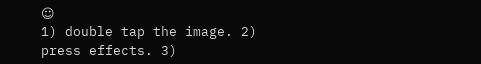☺
1) double tap the image. 2) press effects. 3)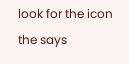look for the icon the says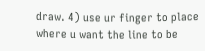draw. 4) use ur finger to place where u want the line to be